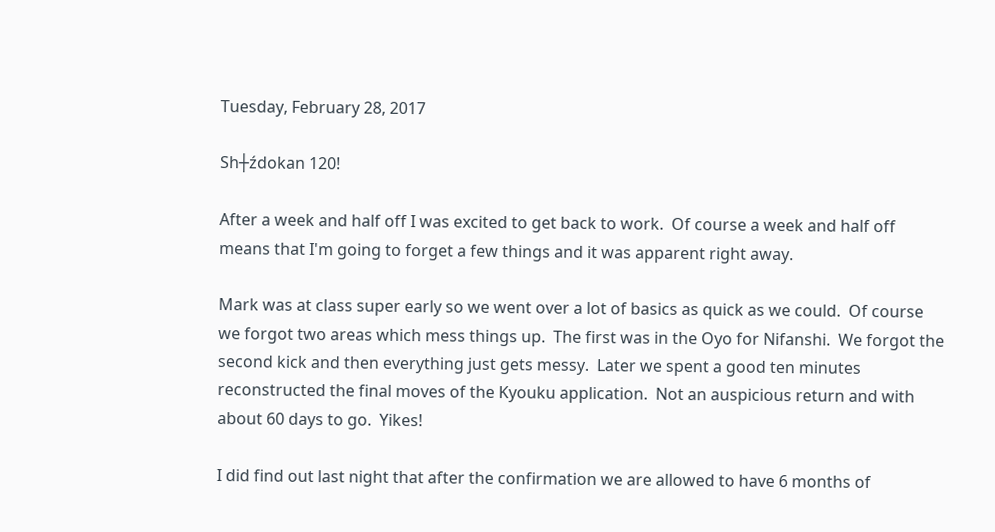Tuesday, February 28, 2017

Sh┼źdokan 120!

After a week and half off I was excited to get back to work.  Of course a week and half off means that I'm going to forget a few things and it was apparent right away.

Mark was at class super early so we went over a lot of basics as quick as we could.  Of course we forgot two areas which mess things up.  The first was in the Oyo for Nifanshi.  We forgot the second kick and then everything just gets messy.  Later we spent a good ten minutes reconstructed the final moves of the Kyouku application.  Not an auspicious return and with about 60 days to go.  Yikes!

I did find out last night that after the confirmation we are allowed to have 6 months of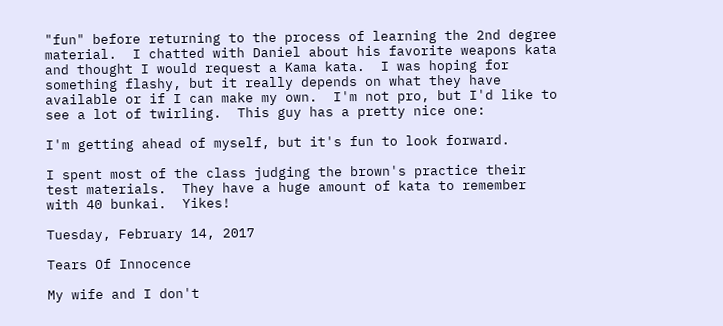"fun" before returning to the process of learning the 2nd degree material.  I chatted with Daniel about his favorite weapons kata and thought I would request a Kama kata.  I was hoping for something flashy, but it really depends on what they have available or if I can make my own.  I'm not pro, but I'd like to see a lot of twirling.  This guy has a pretty nice one:

I'm getting ahead of myself, but it's fun to look forward.

I spent most of the class judging the brown's practice their test materials.  They have a huge amount of kata to remember with 40 bunkai.  Yikes!

Tuesday, February 14, 2017

Tears Of Innocence

My wife and I don't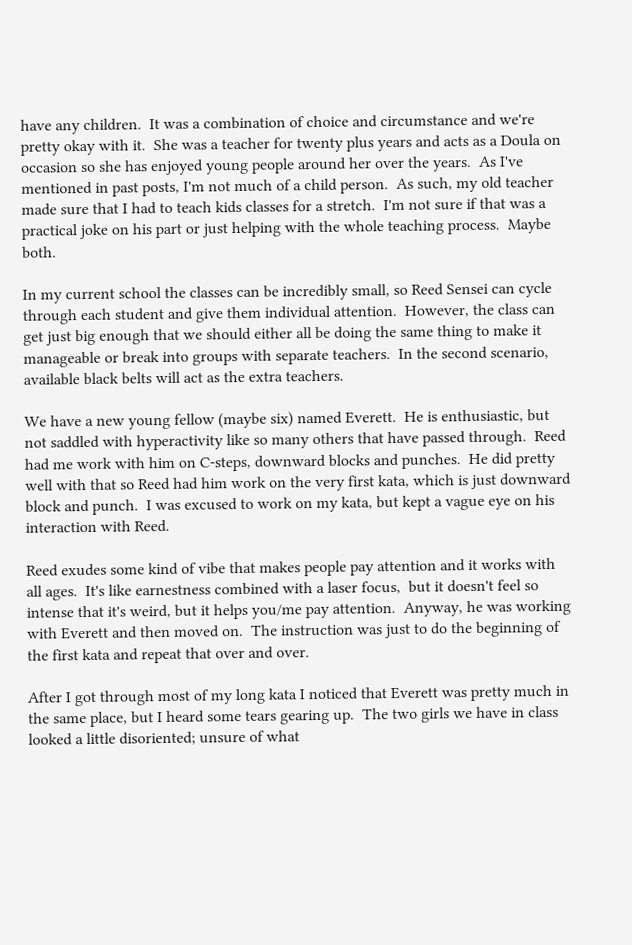have any children.  It was a combination of choice and circumstance and we're pretty okay with it.  She was a teacher for twenty plus years and acts as a Doula on occasion so she has enjoyed young people around her over the years.  As I've mentioned in past posts, I'm not much of a child person.  As such, my old teacher made sure that I had to teach kids classes for a stretch.  I'm not sure if that was a practical joke on his part or just helping with the whole teaching process.  Maybe both.

In my current school the classes can be incredibly small, so Reed Sensei can cycle through each student and give them individual attention.  However, the class can get just big enough that we should either all be doing the same thing to make it manageable or break into groups with separate teachers.  In the second scenario, available black belts will act as the extra teachers.

We have a new young fellow (maybe six) named Everett.  He is enthusiastic, but not saddled with hyperactivity like so many others that have passed through.  Reed had me work with him on C-steps, downward blocks and punches.  He did pretty well with that so Reed had him work on the very first kata, which is just downward block and punch.  I was excused to work on my kata, but kept a vague eye on his interaction with Reed.

Reed exudes some kind of vibe that makes people pay attention and it works with all ages.  It's like earnestness combined with a laser focus,  but it doesn't feel so intense that it's weird, but it helps you/me pay attention.  Anyway, he was working with Everett and then moved on.  The instruction was just to do the beginning of the first kata and repeat that over and over.

After I got through most of my long kata I noticed that Everett was pretty much in the same place, but I heard some tears gearing up.  The two girls we have in class looked a little disoriented; unsure of what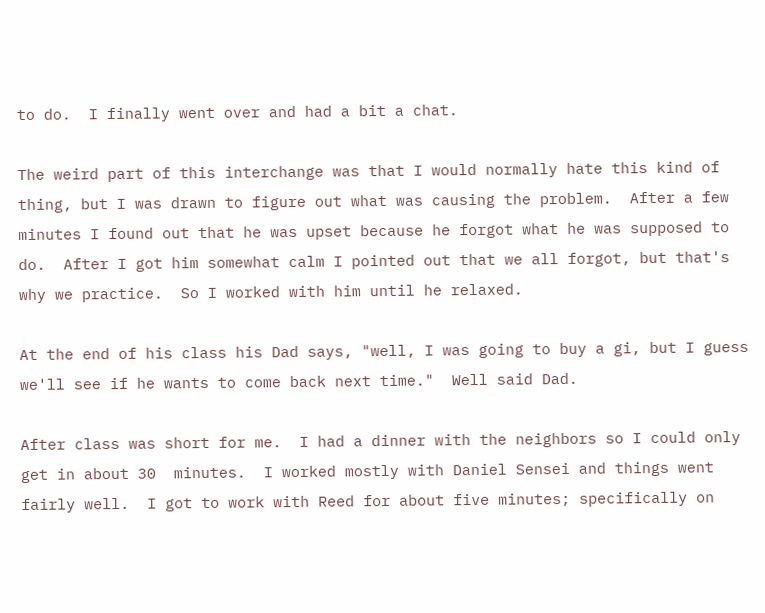to do.  I finally went over and had a bit a chat.

The weird part of this interchange was that I would normally hate this kind of thing, but I was drawn to figure out what was causing the problem.  After a few minutes I found out that he was upset because he forgot what he was supposed to do.  After I got him somewhat calm I pointed out that we all forgot, but that's why we practice.  So I worked with him until he relaxed.

At the end of his class his Dad says, "well, I was going to buy a gi, but I guess we'll see if he wants to come back next time."  Well said Dad.

After class was short for me.  I had a dinner with the neighbors so I could only get in about 30  minutes.  I worked mostly with Daniel Sensei and things went fairly well.  I got to work with Reed for about five minutes; specifically on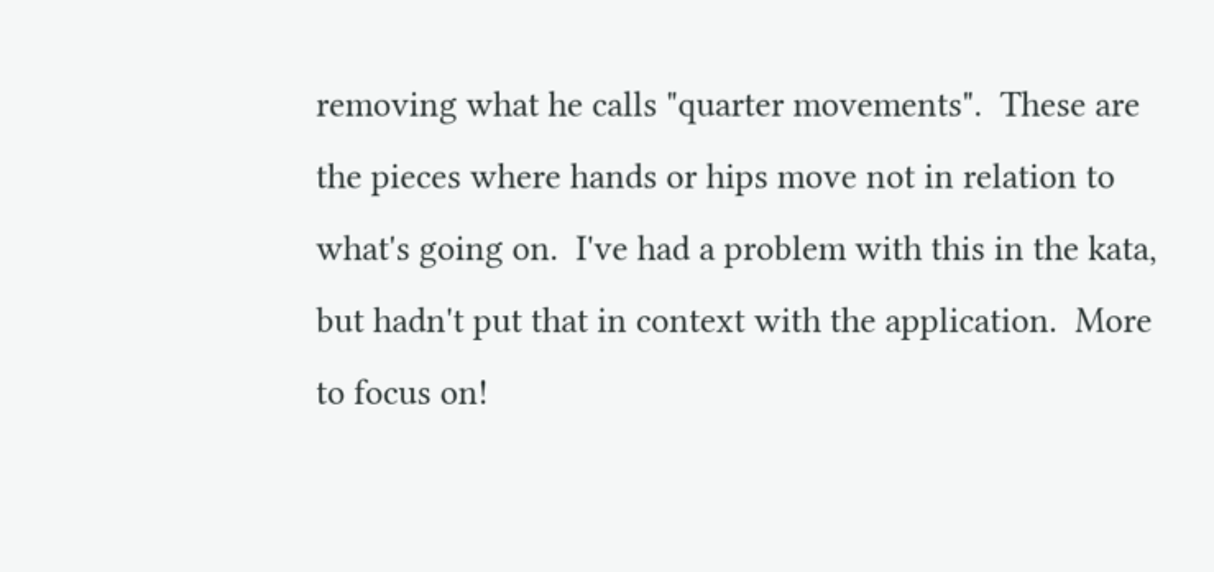removing what he calls "quarter movements".  These are the pieces where hands or hips move not in relation to what's going on.  I've had a problem with this in the kata, but hadn't put that in context with the application.  More to focus on!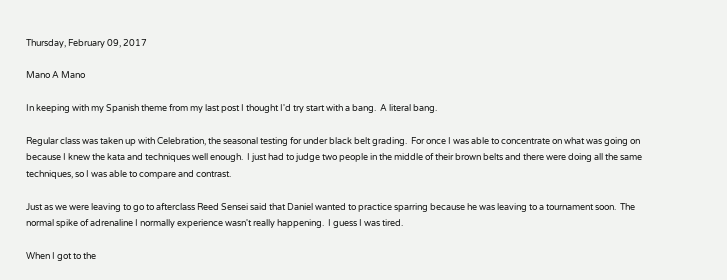Thursday, February 09, 2017

Mano A Mano

In keeping with my Spanish theme from my last post I thought I'd try start with a bang.  A literal bang.

Regular class was taken up with Celebration, the seasonal testing for under black belt grading.  For once I was able to concentrate on what was going on because I knew the kata and techniques well enough.  I just had to judge two people in the middle of their brown belts and there were doing all the same techniques, so I was able to compare and contrast.

Just as we were leaving to go to afterclass Reed Sensei said that Daniel wanted to practice sparring because he was leaving to a tournament soon.  The normal spike of adrenaline I normally experience wasn't really happening.  I guess I was tired.

When I got to the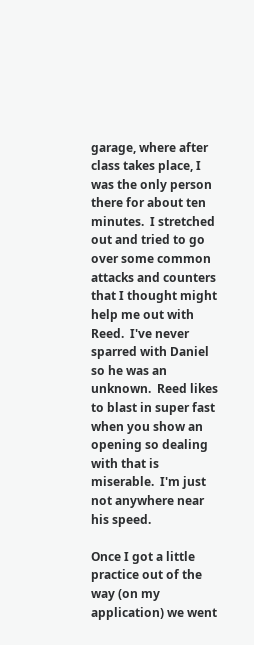garage, where after class takes place, I was the only person there for about ten minutes.  I stretched out and tried to go over some common attacks and counters that I thought might help me out with Reed.  I've never sparred with Daniel so he was an unknown.  Reed likes to blast in super fast when you show an opening so dealing with that is miserable.  I'm just not anywhere near his speed.

Once I got a little practice out of the way (on my application) we went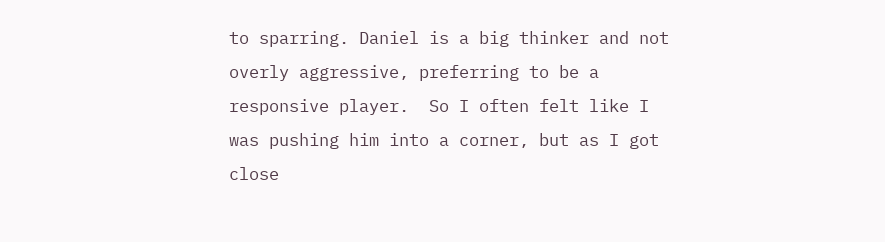to sparring. Daniel is a big thinker and not overly aggressive, preferring to be a responsive player.  So I often felt like I was pushing him into a corner, but as I got close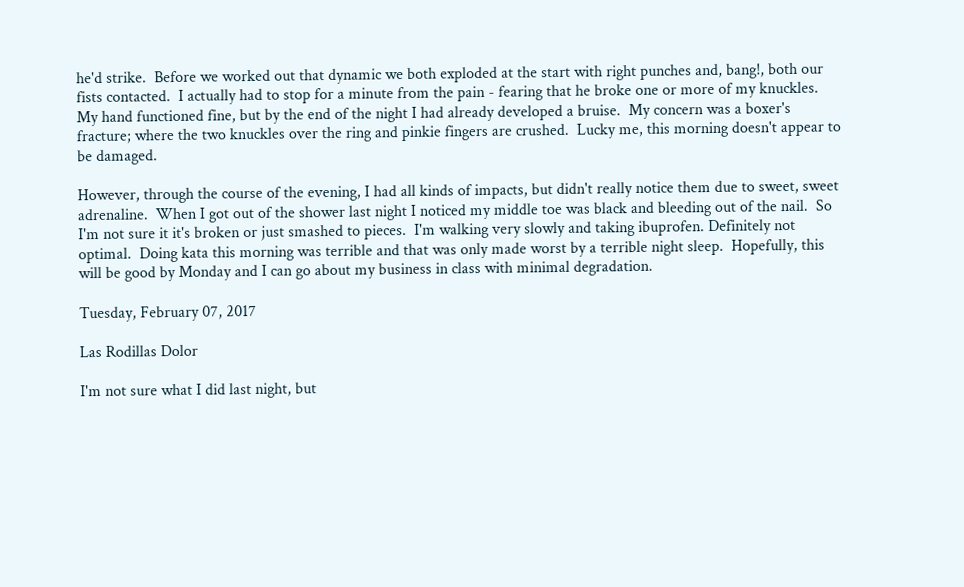he'd strike.  Before we worked out that dynamic we both exploded at the start with right punches and, bang!, both our fists contacted.  I actually had to stop for a minute from the pain - fearing that he broke one or more of my knuckles.  My hand functioned fine, but by the end of the night I had already developed a bruise.  My concern was a boxer's fracture; where the two knuckles over the ring and pinkie fingers are crushed.  Lucky me, this morning doesn't appear to be damaged.

However, through the course of the evening, I had all kinds of impacts, but didn't really notice them due to sweet, sweet adrenaline.  When I got out of the shower last night I noticed my middle toe was black and bleeding out of the nail.  So I'm not sure it it's broken or just smashed to pieces.  I'm walking very slowly and taking ibuprofen. Definitely not optimal.  Doing kata this morning was terrible and that was only made worst by a terrible night sleep.  Hopefully, this will be good by Monday and I can go about my business in class with minimal degradation.

Tuesday, February 07, 2017

Las Rodillas Dolor

I'm not sure what I did last night, but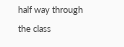half way through the class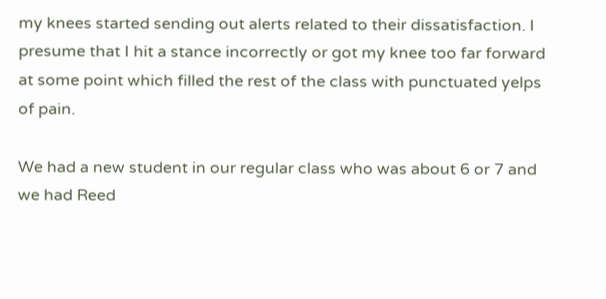my knees started sending out alerts related to their dissatisfaction. I presume that I hit a stance incorrectly or got my knee too far forward at some point which filled the rest of the class with punctuated yelps of pain.

We had a new student in our regular class who was about 6 or 7 and we had Reed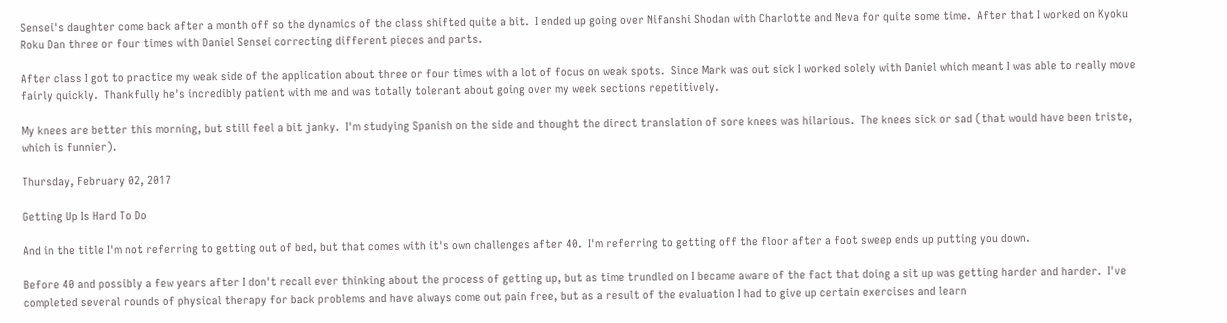Sensei's daughter come back after a month off so the dynamics of the class shifted quite a bit.  I ended up going over Nifanshi Shodan with Charlotte and Neva for quite some time.  After that I worked on Kyoku Roku Dan three or four times with Daniel Sensei correcting different pieces and parts.

After class I got to practice my weak side of the application about three or four times with a lot of focus on weak spots.  Since Mark was out sick I worked solely with Daniel which meant I was able to really move fairly quickly.  Thankfully he's incredibly patient with me and was totally tolerant about going over my week sections repetitively.

My knees are better this morning, but still feel a bit janky.  I'm studying Spanish on the side and thought the direct translation of sore knees was hilarious.  The knees sick or sad (that would have been triste, which is funnier).

Thursday, February 02, 2017

Getting Up Is Hard To Do

And in the title I'm not referring to getting out of bed, but that comes with it's own challenges after 40.  I'm referring to getting off the floor after a foot sweep ends up putting you down.

Before 40 and possibly a few years after I don't recall ever thinking about the process of getting up, but as time trundled on I became aware of the fact that doing a sit up was getting harder and harder.  I've completed several rounds of physical therapy for back problems and have always come out pain free, but as a result of the evaluation I had to give up certain exercises and learn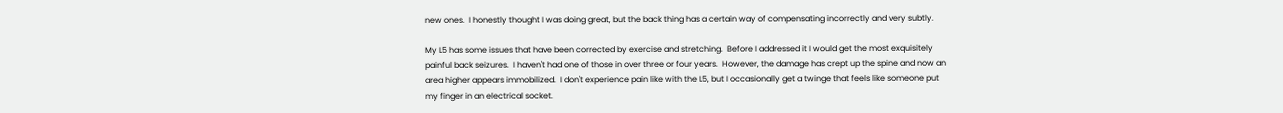new ones.  I honestly thought I was doing great, but the back thing has a certain way of compensating incorrectly and very subtly.

My L5 has some issues that have been corrected by exercise and stretching.  Before I addressed it I would get the most exquisitely painful back seizures.  I haven't had one of those in over three or four years.  However, the damage has crept up the spine and now an area higher appears immobilized.  I don't experience pain like with the L5, but I occasionally get a twinge that feels like someone put my finger in an electrical socket.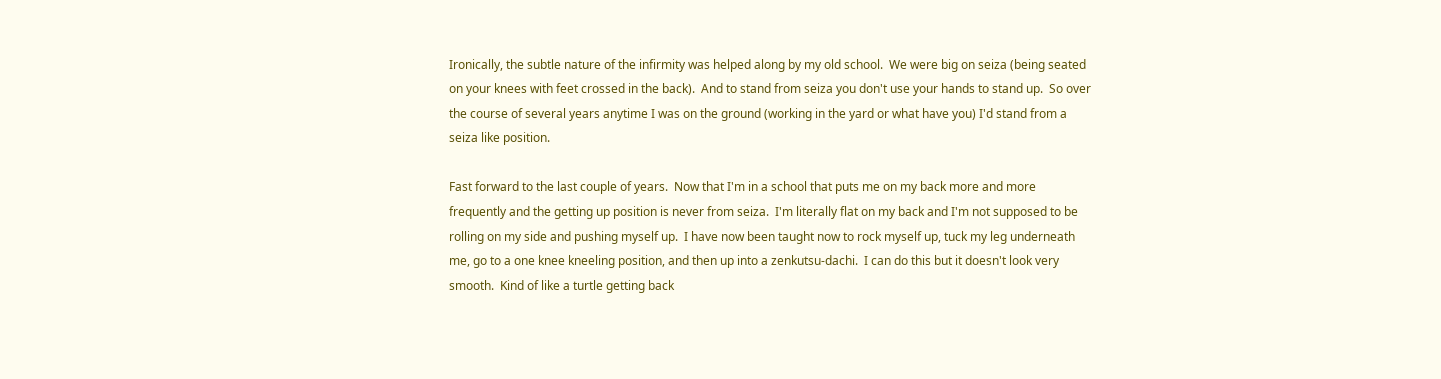Ironically, the subtle nature of the infirmity was helped along by my old school.  We were big on seiza (being seated on your knees with feet crossed in the back).  And to stand from seiza you don't use your hands to stand up.  So over the course of several years anytime I was on the ground (working in the yard or what have you) I'd stand from a seiza like position.

Fast forward to the last couple of years.  Now that I'm in a school that puts me on my back more and more frequently and the getting up position is never from seiza.  I'm literally flat on my back and I'm not supposed to be rolling on my side and pushing myself up.  I have now been taught now to rock myself up, tuck my leg underneath me, go to a one knee kneeling position, and then up into a zenkutsu-dachi.  I can do this but it doesn't look very smooth.  Kind of like a turtle getting back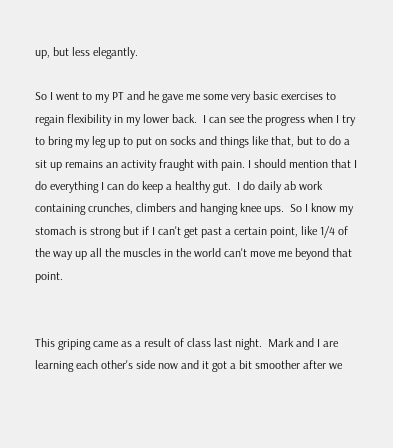up, but less elegantly.

So I went to my PT and he gave me some very basic exercises to regain flexibility in my lower back.  I can see the progress when I try to bring my leg up to put on socks and things like that, but to do a sit up remains an activity fraught with pain. I should mention that I do everything I can do keep a healthy gut.  I do daily ab work containing crunches, climbers and hanging knee ups.  So I know my stomach is strong but if I can't get past a certain point, like 1/4 of the way up all the muscles in the world can't move me beyond that point.


This griping came as a result of class last night.  Mark and I are learning each other's side now and it got a bit smoother after we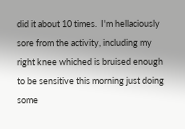did it about 10 times.  I'm hellaciously sore from the activity, including my right knee whiched is bruised enough to be sensitive this morning just doing some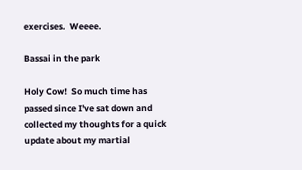exercises.  Weeee.

Bassai in the park

Holy Cow!  So much time has passed since I've sat down and collected my thoughts for a quick update about my martial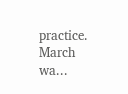practice.  March wa...